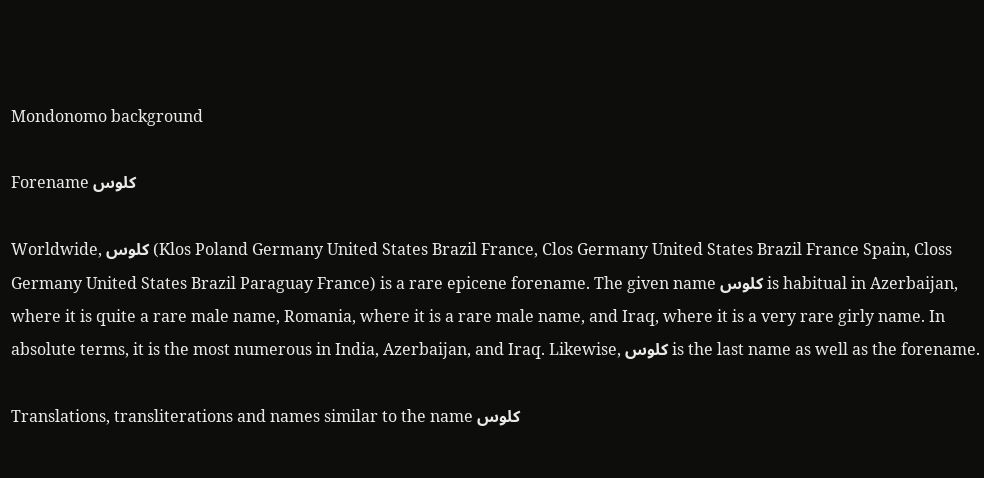Mondonomo background

Forename كلوس

Worldwide, كلوس (Klos Poland Germany United States Brazil France, Clos Germany United States Brazil France Spain, Closs Germany United States Brazil Paraguay France) is a rare epicene forename. The given name كلوس is habitual in Azerbaijan, where it is quite a rare male name, Romania, where it is a rare male name, and Iraq, where it is a very rare girly name. In absolute terms, it is the most numerous in India, Azerbaijan, and Iraq. Likewise, كلوس is the last name as well as the forename.

Translations, transliterations and names similar to the name كلوس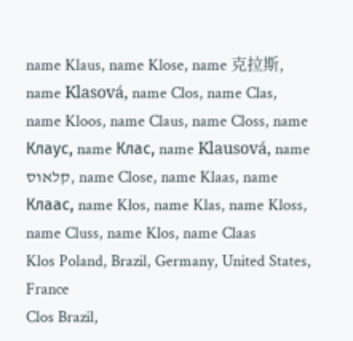name Klaus, name Klose, name 克拉斯, name Klasová, name Clos, name Clas, name Kloos, name Claus, name Closs, name Клаус, name Клас, name Klausová, name קלאוס, name Close, name Klaas, name Клаас, name Kłos, name Klas, name Kloss, name Cluss, name Klos, name Claas
Klos Poland, Brazil, Germany, United States, France
Clos Brazil,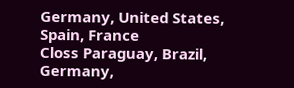Germany, United States, Spain, France
Closs Paraguay, Brazil, Germany,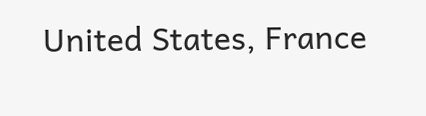United States, France